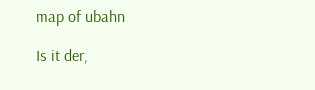map of ubahn

Is it der,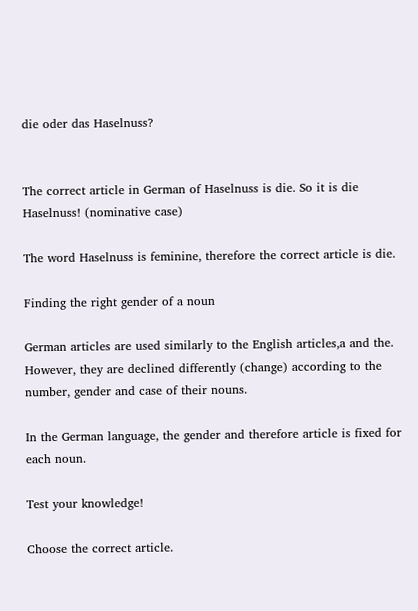die oder das Haselnuss?


The correct article in German of Haselnuss is die. So it is die Haselnuss! (nominative case)

The word Haselnuss is feminine, therefore the correct article is die.

Finding the right gender of a noun

German articles are used similarly to the English articles,a and the. However, they are declined differently (change) according to the number, gender and case of their nouns.

In the German language, the gender and therefore article is fixed for each noun.

Test your knowledge!

Choose the correct article.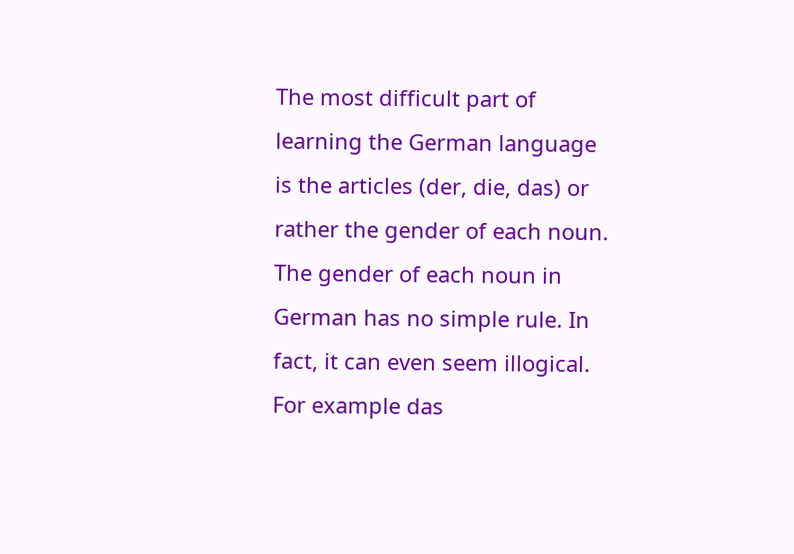The most difficult part of learning the German language is the articles (der, die, das) or rather the gender of each noun. The gender of each noun in German has no simple rule. In fact, it can even seem illogical. For example das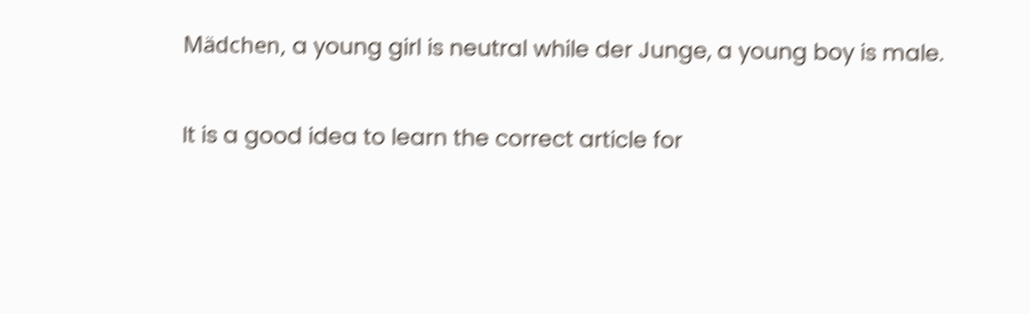Mädchen, a young girl is neutral while der Junge, a young boy is male.

It is a good idea to learn the correct article for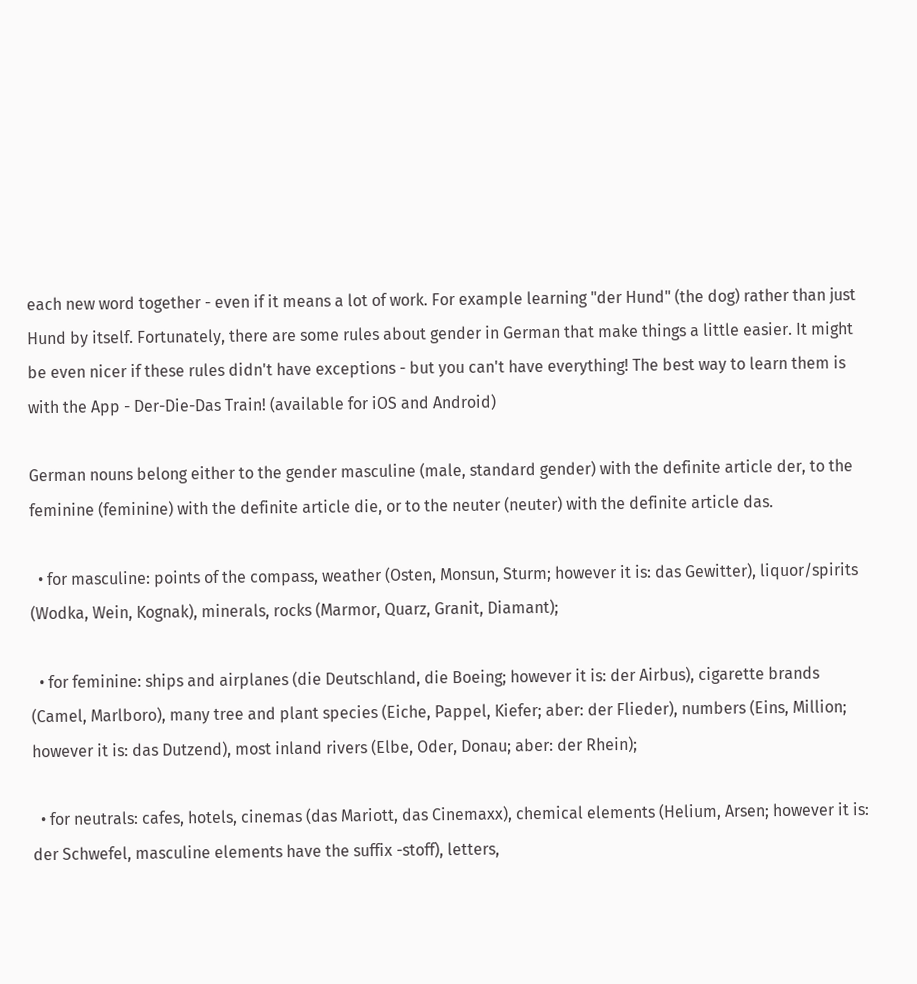each new word together - even if it means a lot of work. For example learning "der Hund" (the dog) rather than just Hund by itself. Fortunately, there are some rules about gender in German that make things a little easier. It might be even nicer if these rules didn't have exceptions - but you can't have everything! The best way to learn them is with the App - Der-Die-Das Train! (available for iOS and Android)

German nouns belong either to the gender masculine (male, standard gender) with the definite article der, to the feminine (feminine) with the definite article die, or to the neuter (neuter) with the definite article das.

  • for masculine: points of the compass, weather (Osten, Monsun, Sturm; however it is: das Gewitter), liquor/spirits (Wodka, Wein, Kognak), minerals, rocks (Marmor, Quarz, Granit, Diamant);

  • for feminine: ships and airplanes (die Deutschland, die Boeing; however it is: der Airbus), cigarette brands (Camel, Marlboro), many tree and plant species (Eiche, Pappel, Kiefer; aber: der Flieder), numbers (Eins, Million; however it is: das Dutzend), most inland rivers (Elbe, Oder, Donau; aber: der Rhein);

  • for neutrals: cafes, hotels, cinemas (das Mariott, das Cinemaxx), chemical elements (Helium, Arsen; however it is: der Schwefel, masculine elements have the suffix -stoff), letters,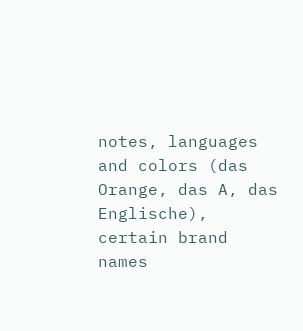notes, languages and colors (das Orange, das A, das Englische), certain brand names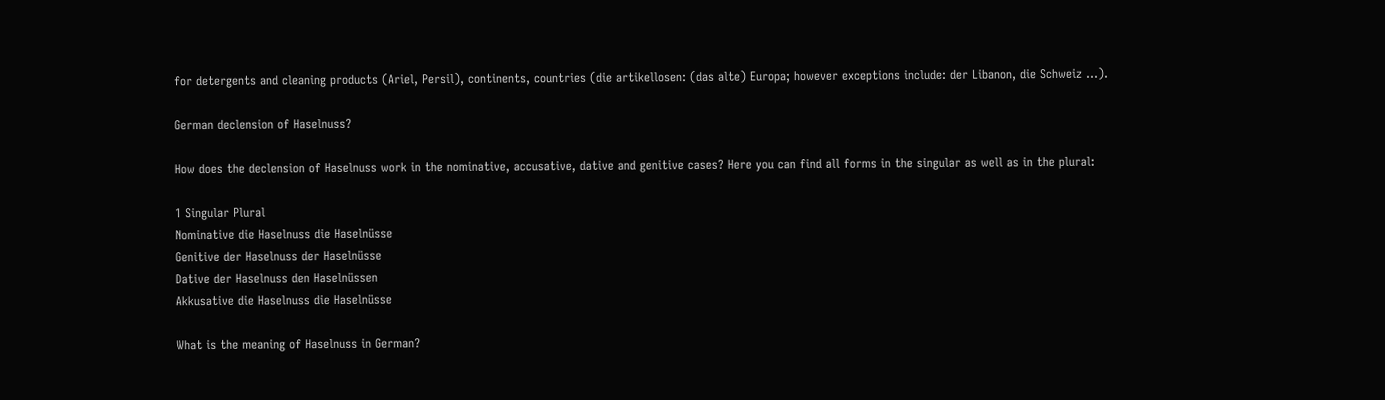for detergents and cleaning products (Ariel, Persil), continents, countries (die artikellosen: (das alte) Europa; however exceptions include: der Libanon, die Schweiz …).

German declension of Haselnuss?

How does the declension of Haselnuss work in the nominative, accusative, dative and genitive cases? Here you can find all forms in the singular as well as in the plural:

1 Singular Plural
Nominative die Haselnuss die Haselnüsse
Genitive der Haselnuss der Haselnüsse
Dative der Haselnuss den Haselnüssen
Akkusative die Haselnuss die Haselnüsse

What is the meaning of Haselnuss in German?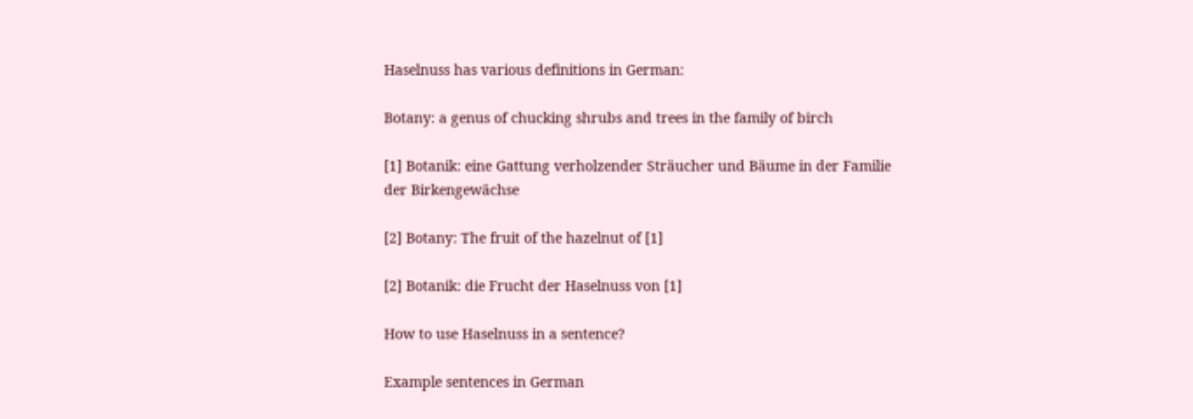Haselnuss has various definitions in German:

Botany: a genus of chucking shrubs and trees in the family of birch

[1] Botanik: eine Gattung verholzender Sträucher und Bäume in der Familie der Birkengewächse

[2] Botany: The fruit of the hazelnut of [1]

[2] Botanik: die Frucht der Haselnuss von [1]

How to use Haselnuss in a sentence?

Example sentences in German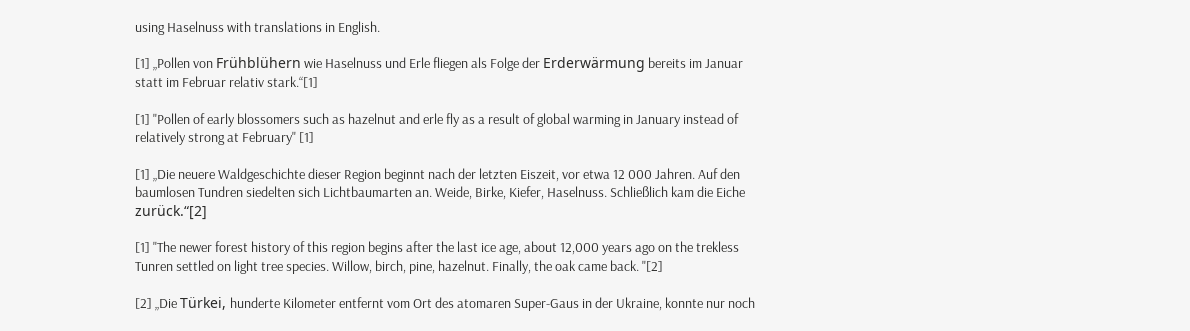using Haselnuss with translations in English.

[1] „Pollen von Frühblühern wie Haselnuss und Erle fliegen als Folge der Erderwärmung bereits im Januar statt im Februar relativ stark.“[1]

[1] "Pollen of early blossomers such as hazelnut and erle fly as a result of global warming in January instead of relatively strong at February" [1]

[1] „Die neuere Waldgeschichte dieser Region beginnt nach der letzten Eiszeit, vor etwa 12 000 Jahren. Auf den baumlosen Tundren siedelten sich Lichtbaumarten an. Weide, Birke, Kiefer, Haselnuss. Schließlich kam die Eiche zurück.“[2]

[1] "The newer forest history of this region begins after the last ice age, about 12,000 years ago on the trekless Tunren settled on light tree species. Willow, birch, pine, hazelnut. Finally, the oak came back. "[2]

[2] „Die Türkei, hunderte Kilometer entfernt vom Ort des atomaren Super-Gaus in der Ukraine, konnte nur noch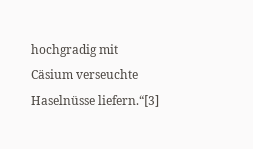hochgradig mit Cäsium verseuchte Haselnüsse liefern.“[3]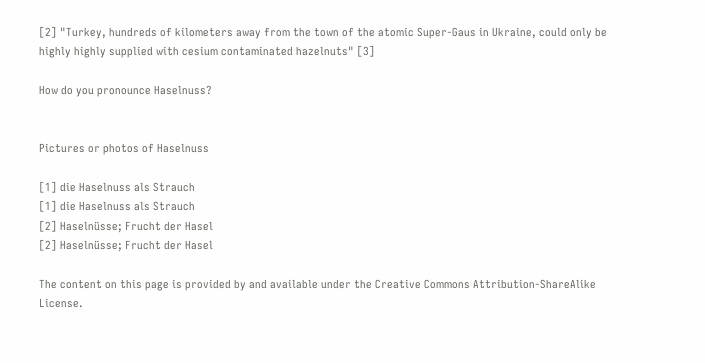[2] "Turkey, hundreds of kilometers away from the town of the atomic Super-Gaus in Ukraine, could only be highly highly supplied with cesium contaminated hazelnuts" [3]

How do you pronounce Haselnuss?


Pictures or photos of Haselnuss

[1] die Haselnuss als Strauch
[1] die Haselnuss als Strauch
[2] Haselnüsse; Frucht der Hasel
[2] Haselnüsse; Frucht der Hasel

The content on this page is provided by and available under the Creative Commons Attribution-ShareAlike License.